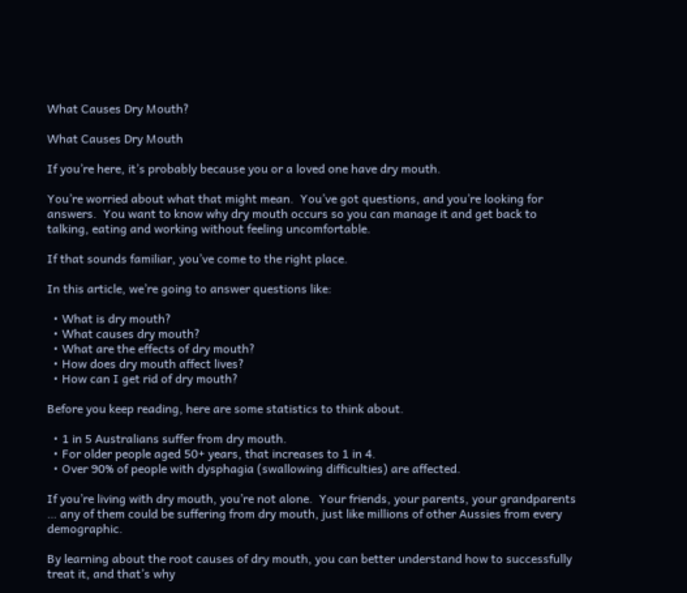What Causes Dry Mouth?

What Causes Dry Mouth

If you’re here, it’s probably because you or a loved one have dry mouth.

You’re worried about what that might mean.  You’ve got questions, and you’re looking for answers.  You want to know why dry mouth occurs so you can manage it and get back to talking, eating and working without feeling uncomfortable.

If that sounds familiar, you’ve come to the right place.

In this article, we’re going to answer questions like:

  • What is dry mouth?
  • What causes dry mouth?
  • What are the effects of dry mouth?
  • How does dry mouth affect lives?
  • How can I get rid of dry mouth?

Before you keep reading, here are some statistics to think about.

  • 1 in 5 Australians suffer from dry mouth.
  • For older people aged 50+ years, that increases to 1 in 4.
  • Over 90% of people with dysphagia (swallowing difficulties) are affected.

If you’re living with dry mouth, you’re not alone.  Your friends, your parents, your grandparents … any of them could be suffering from dry mouth, just like millions of other Aussies from every demographic.

By learning about the root causes of dry mouth, you can better understand how to successfully treat it, and that’s why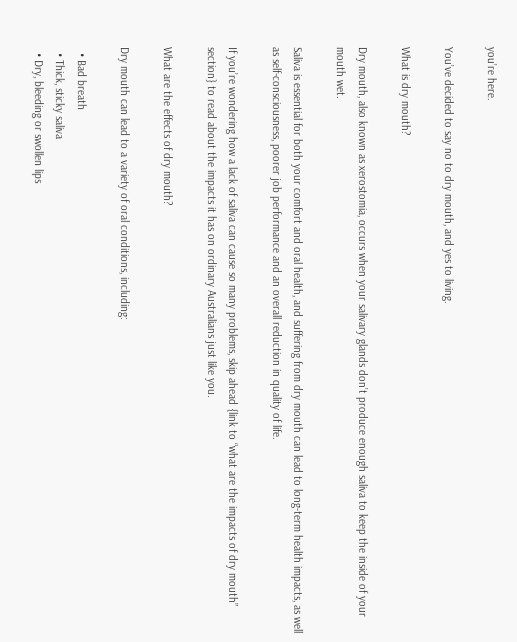you’re here.

You’ve decided to say no to dry mouth, and yes to living.

What is dry mouth?

Dry mouth, also known as xerostomia, occurs when your salivary glands don’t produce enough saliva to keep the inside of your mouth wet.

Saliva is essential for both your comfort and oral health, and suffering from dry mouth can lead to long-term health impacts, as well as self-consciousness, poorer job performance and an overall reduction in quality of life.

If you’re wondering how a lack of saliva can cause so many problems, skip ahead {link to “what are the impacts of dry mouth” section} to read about the impacts it has on ordinary Australians just like you.

What are the effects of dry mouth?

Dry mouth can lead to a variety of oral conditions, including:

  • Bad breath
  • Thick, sticky saliva
  • Dry, bleeding or swollen lips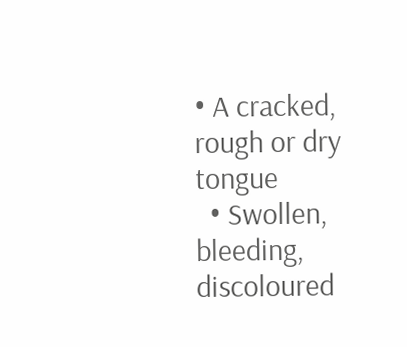• A cracked, rough or dry tongue
  • Swollen, bleeding, discoloured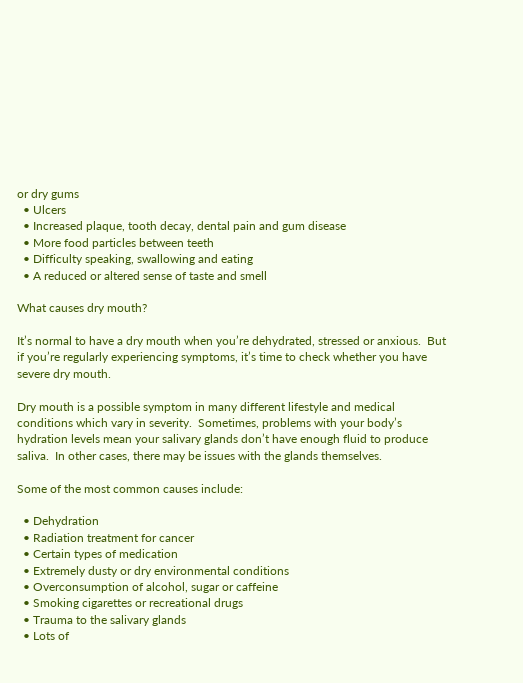or dry gums
  • Ulcers
  • Increased plaque, tooth decay, dental pain and gum disease
  • More food particles between teeth
  • Difficulty speaking, swallowing and eating
  • A reduced or altered sense of taste and smell

What causes dry mouth?

It’s normal to have a dry mouth when you’re dehydrated, stressed or anxious.  But if you’re regularly experiencing symptoms, it’s time to check whether you have severe dry mouth.

Dry mouth is a possible symptom in many different lifestyle and medical conditions which vary in severity.  Sometimes, problems with your body’s hydration levels mean your salivary glands don’t have enough fluid to produce saliva.  In other cases, there may be issues with the glands themselves.

Some of the most common causes include:

  • Dehydration
  • Radiation treatment for cancer
  • Certain types of medication
  • Extremely dusty or dry environmental conditions
  • Overconsumption of alcohol, sugar or caffeine
  • Smoking cigarettes or recreational drugs
  • Trauma to the salivary glands
  • Lots of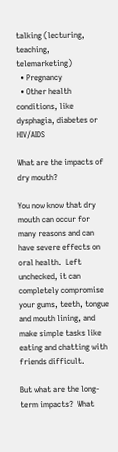talking (lecturing, teaching, telemarketing)
  • Pregnancy
  • Other health conditions, like dysphagia, diabetes or HIV/AIDS

What are the impacts of dry mouth?

You now know that dry mouth can occur for many reasons and can have severe effects on oral health.  Left unchecked, it can completely compromise your gums, teeth, tongue and mouth lining, and make simple tasks like eating and chatting with friends difficult.

But what are the long-term impacts?  What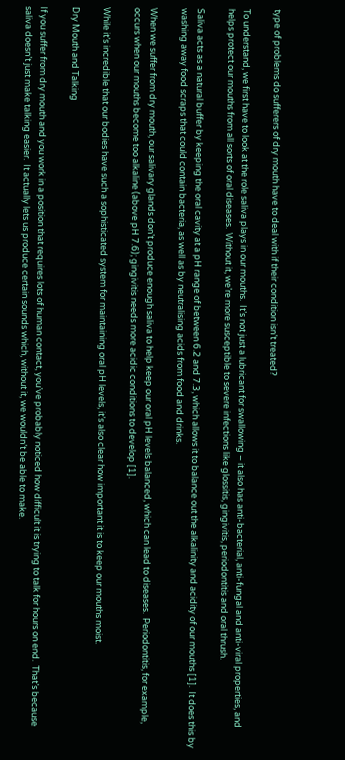type of problems do sufferers of dry mouth have to deal with if their condition isn’t treated?

To understand, we first have to look at the role saliva plays in our mouths.  It’s not just a lubricant for swallowing – it also has anti-bacterial, anti-fungal and anti-viral properties, and helps protect our mouths from all sorts of oral diseases.  Without it, we’re more susceptible to severe infections like glossitis, gingivitis, periodontitis and oral thrush.

Saliva acts as a natural buffer by keeping the oral cavity at a pH range of between 6.2 and 7.3, which allows it to balance out the alkalinity and acidity of our mouths [1].  It does this by washing away food scraps that could contain bacteria, as well as by neutralising acids from food and drinks.

When we suffer from dry mouth, our salivary glands don’t produce enough saliva to help keep our oral pH levels balanced, which can lead to diseases.  Periodontitis, for example, occurs when our mouths become too alkaline (above pH 7.6); gingivitis needs more acidic conditions to develop [1].

While it’s incredible that our bodies have such a sophisticated system for maintaining oral pH levels, it’s also clear how important it is to keep our mouths moist.

Dry Mouth and Talking

If you suffer from dry mouth and you work in a position that requires lots of human contact, you’ve probably noticed how difficult it is trying to talk for hours on end.  That’s because saliva doesn’t just make talking easier.  It actually lets us produce certain sounds which, without it, we wouldn’t be able to make.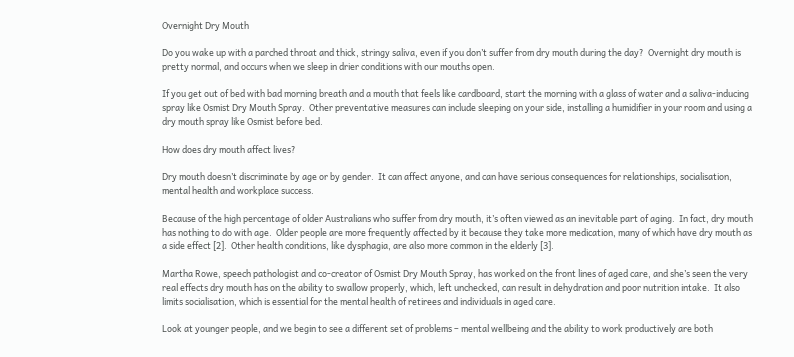Overnight Dry Mouth

Do you wake up with a parched throat and thick, stringy saliva, even if you don’t suffer from dry mouth during the day?  Overnight dry mouth is pretty normal, and occurs when we sleep in drier conditions with our mouths open.

If you get out of bed with bad morning breath and a mouth that feels like cardboard, start the morning with a glass of water and a saliva-inducing spray like Osmist Dry Mouth Spray.  Other preventative measures can include sleeping on your side, installing a humidifier in your room and using a dry mouth spray like Osmist before bed.

How does dry mouth affect lives?

Dry mouth doesn’t discriminate by age or by gender.  It can affect anyone, and can have serious consequences for relationships, socialisation, mental health and workplace success.

Because of the high percentage of older Australians who suffer from dry mouth, it’s often viewed as an inevitable part of aging.  In fact, dry mouth has nothing to do with age.  Older people are more frequently affected by it because they take more medication, many of which have dry mouth as a side effect [2].  Other health conditions, like dysphagia, are also more common in the elderly [3].

Martha Rowe, speech pathologist and co-creator of Osmist Dry Mouth Spray, has worked on the front lines of aged care, and she’s seen the very real effects dry mouth has on the ability to swallow properly, which, left unchecked, can result in dehydration and poor nutrition intake.  It also limits socialisation, which is essential for the mental health of retirees and individuals in aged care.

Look at younger people, and we begin to see a different set of problems – mental wellbeing and the ability to work productively are both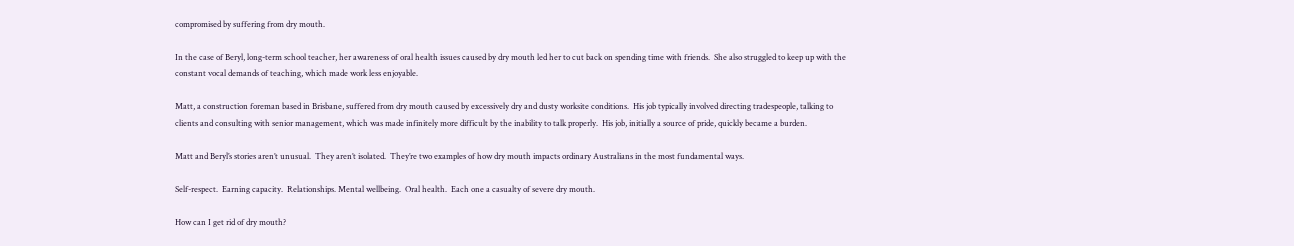compromised by suffering from dry mouth.

In the case of Beryl, long-term school teacher, her awareness of oral health issues caused by dry mouth led her to cut back on spending time with friends.  She also struggled to keep up with the constant vocal demands of teaching, which made work less enjoyable.

Matt, a construction foreman based in Brisbane, suffered from dry mouth caused by excessively dry and dusty worksite conditions.  His job typically involved directing tradespeople, talking to clients and consulting with senior management, which was made infinitely more difficult by the inability to talk properly.  His job, initially a source of pride, quickly became a burden.

Matt and Beryl’s stories aren’t unusual.  They aren’t isolated.  They’re two examples of how dry mouth impacts ordinary Australians in the most fundamental ways.

Self-respect.  Earning capacity.  Relationships. Mental wellbeing.  Oral health.  Each one a casualty of severe dry mouth.

How can I get rid of dry mouth?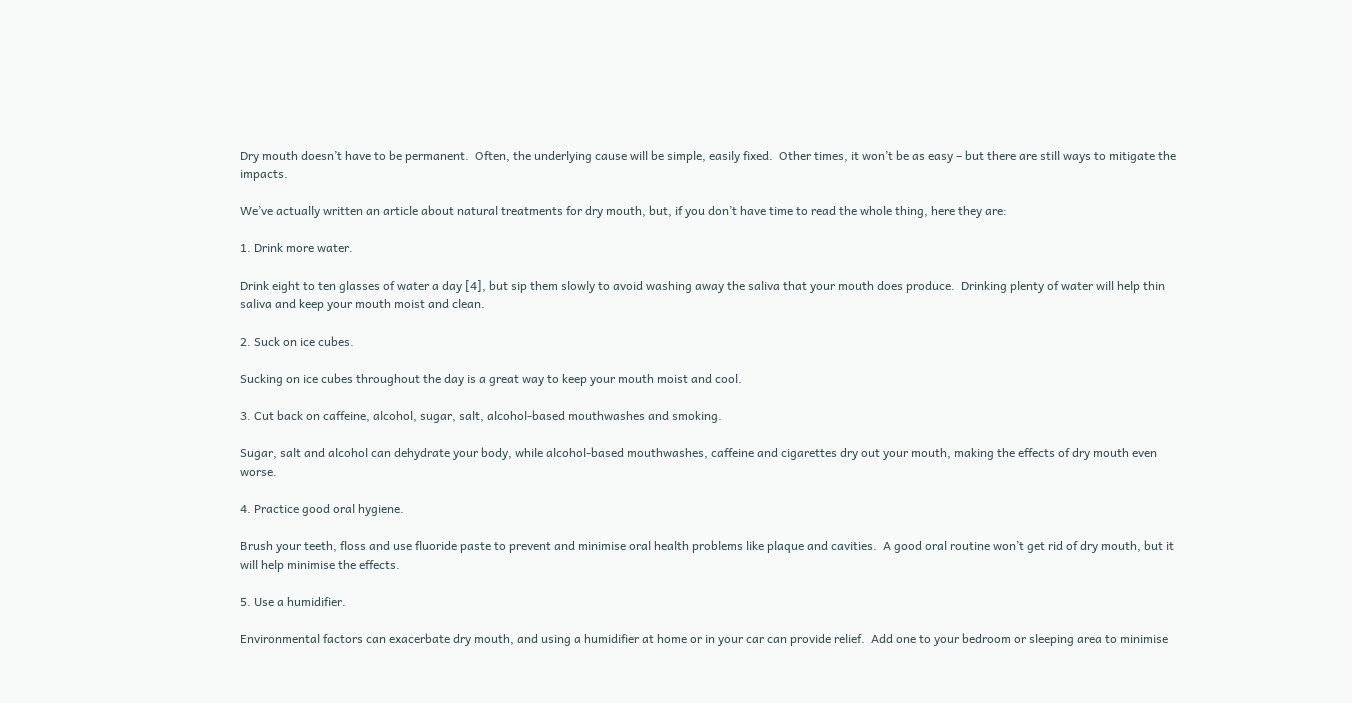Dry mouth doesn’t have to be permanent.  Often, the underlying cause will be simple, easily fixed.  Other times, it won’t be as easy – but there are still ways to mitigate the impacts.

We’ve actually written an article about natural treatments for dry mouth, but, if you don’t have time to read the whole thing, here they are:

1. Drink more water.

Drink eight to ten glasses of water a day [4], but sip them slowly to avoid washing away the saliva that your mouth does produce.  Drinking plenty of water will help thin saliva and keep your mouth moist and clean.

2. Suck on ice cubes.

Sucking on ice cubes throughout the day is a great way to keep your mouth moist and cool.

3. Cut back on caffeine, alcohol, sugar, salt, alcohol-based mouthwashes and smoking.

Sugar, salt and alcohol can dehydrate your body, while alcohol-based mouthwashes, caffeine and cigarettes dry out your mouth, making the effects of dry mouth even worse.

4. Practice good oral hygiene.

Brush your teeth, floss and use fluoride paste to prevent and minimise oral health problems like plaque and cavities.  A good oral routine won’t get rid of dry mouth, but it will help minimise the effects.

5. Use a humidifier.

Environmental factors can exacerbate dry mouth, and using a humidifier at home or in your car can provide relief.  Add one to your bedroom or sleeping area to minimise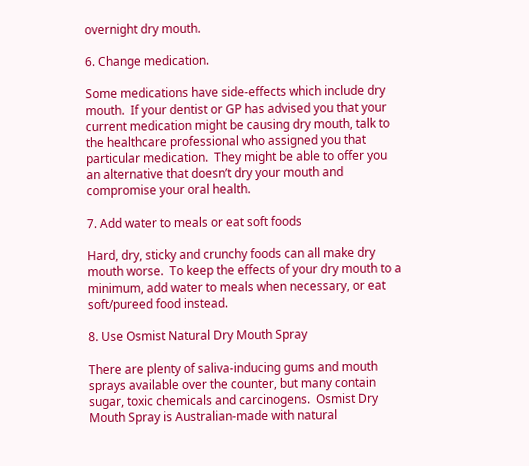overnight dry mouth.

6. Change medication.

Some medications have side-effects which include dry mouth.  If your dentist or GP has advised you that your current medication might be causing dry mouth, talk to the healthcare professional who assigned you that particular medication.  They might be able to offer you an alternative that doesn’t dry your mouth and compromise your oral health.

7. Add water to meals or eat soft foods

Hard, dry, sticky and crunchy foods can all make dry mouth worse.  To keep the effects of your dry mouth to a minimum, add water to meals when necessary, or eat soft/pureed food instead.

8. Use Osmist Natural Dry Mouth Spray

There are plenty of saliva-inducing gums and mouth sprays available over the counter, but many contain sugar, toxic chemicals and carcinogens.  Osmist Dry Mouth Spray is Australian-made with natural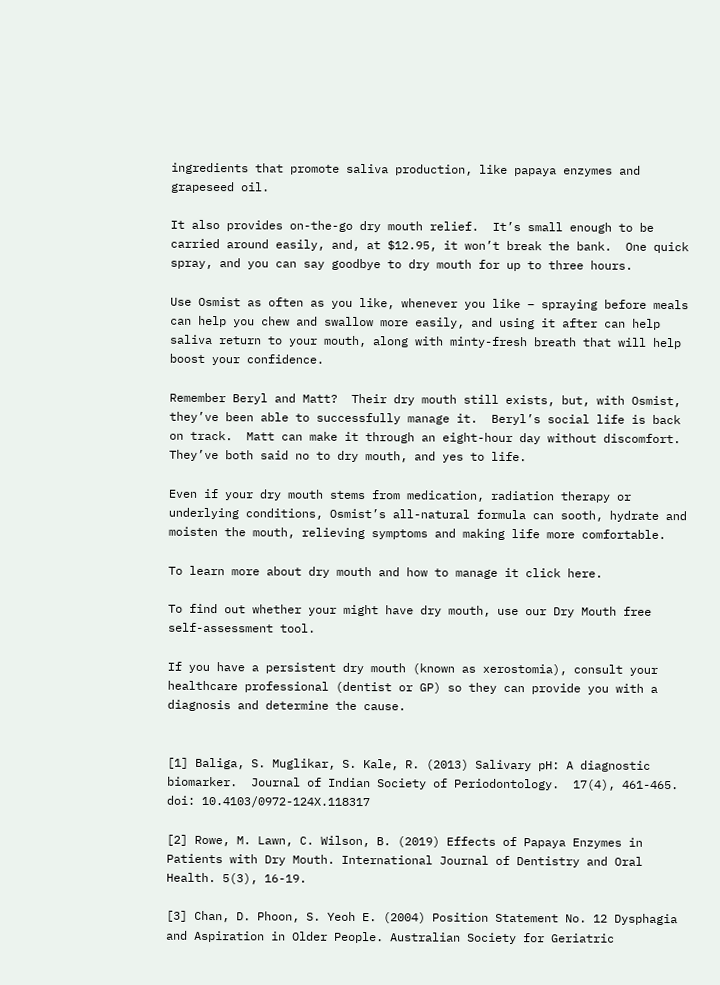ingredients that promote saliva production, like papaya enzymes and grapeseed oil.

It also provides on-the-go dry mouth relief.  It’s small enough to be carried around easily, and, at $12.95, it won’t break the bank.  One quick spray, and you can say goodbye to dry mouth for up to three hours.

Use Osmist as often as you like, whenever you like – spraying before meals can help you chew and swallow more easily, and using it after can help saliva return to your mouth, along with minty-fresh breath that will help boost your confidence.

Remember Beryl and Matt?  Their dry mouth still exists, but, with Osmist, they’ve been able to successfully manage it.  Beryl’s social life is back on track.  Matt can make it through an eight-hour day without discomfort.  They’ve both said no to dry mouth, and yes to life.

Even if your dry mouth stems from medication, radiation therapy or underlying conditions, Osmist’s all-natural formula can sooth, hydrate and moisten the mouth, relieving symptoms and making life more comfortable.

To learn more about dry mouth and how to manage it click here.

To find out whether your might have dry mouth, use our Dry Mouth free self-assessment tool.

If you have a persistent dry mouth (known as xerostomia), consult your healthcare professional (dentist or GP) so they can provide you with a diagnosis and determine the cause.


[1] Baliga, S. Muglikar, S. Kale, R. (2013) Salivary pH: A diagnostic biomarker.  Journal of Indian Society of Periodontology.  17(4), 461-465.  doi: 10.4103/0972-124X.118317

[2] Rowe, M. Lawn, C. Wilson, B. (2019) Effects of Papaya Enzymes in Patients with Dry Mouth. International Journal of Dentistry and Oral Health. 5(3), 16-19.

[3] Chan, D. Phoon, S. Yeoh E. (2004) Position Statement No. 12 Dysphagia and Aspiration in Older People. Australian Society for Geriatric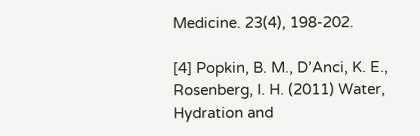Medicine. 23(4), 198-202.

[4] Popkin, B. M., D’Anci, K. E., Rosenberg, I. H. (2011) Water, Hydration and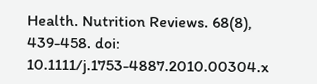Health. Nutrition Reviews. 68(8), 439-458. doi: 10.1111/j.1753-4887.2010.00304.x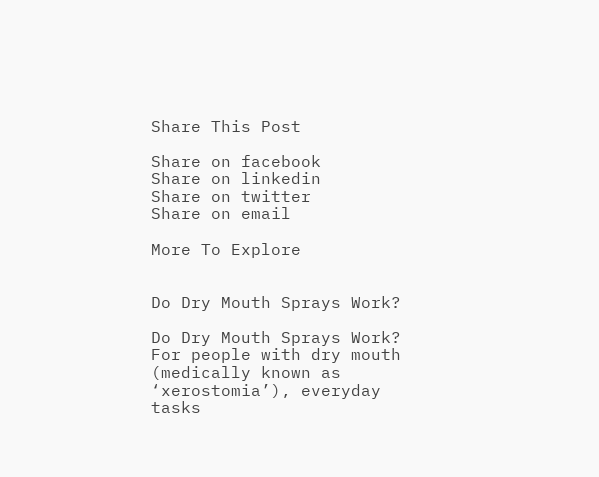Share This Post

Share on facebook
Share on linkedin
Share on twitter
Share on email

More To Explore


Do Dry Mouth Sprays Work?

Do Dry Mouth Sprays Work? For people with dry mouth (medically known as ‘xerostomia’), everyday tasks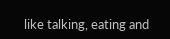like talking, eating and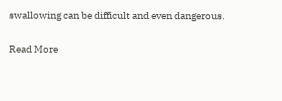swallowing can be difficult and even dangerous.

Read More